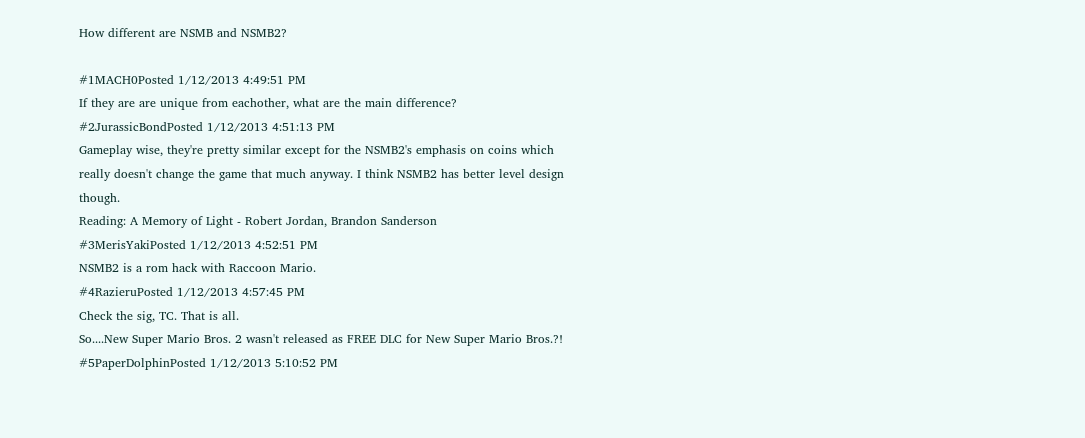How different are NSMB and NSMB2?

#1MACH0Posted 1/12/2013 4:49:51 PM
If they are are unique from eachother, what are the main difference?
#2JurassicBondPosted 1/12/2013 4:51:13 PM
Gameplay wise, they're pretty similar except for the NSMB2's emphasis on coins which really doesn't change the game that much anyway. I think NSMB2 has better level design though.
Reading: A Memory of Light - Robert Jordan, Brandon Sanderson
#3MerisYakiPosted 1/12/2013 4:52:51 PM
NSMB2 is a rom hack with Raccoon Mario.
#4RazieruPosted 1/12/2013 4:57:45 PM
Check the sig, TC. That is all.
So....New Super Mario Bros. 2 wasn't released as FREE DLC for New Super Mario Bros.?!
#5PaperDolphinPosted 1/12/2013 5:10:52 PM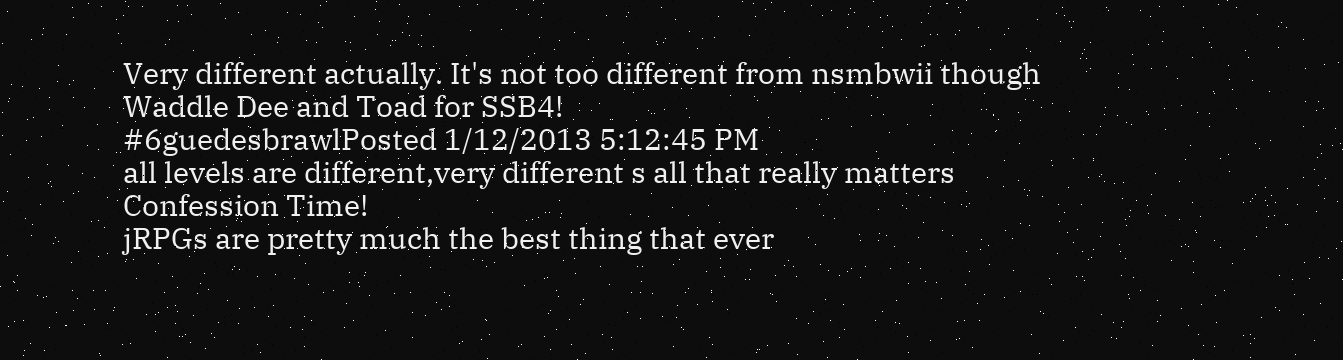Very different actually. It's not too different from nsmbwii though
Waddle Dee and Toad for SSB4!
#6guedesbrawlPosted 1/12/2013 5:12:45 PM
all levels are different,very different s all that really matters
Confession Time!
jRPGs are pretty much the best thing that ever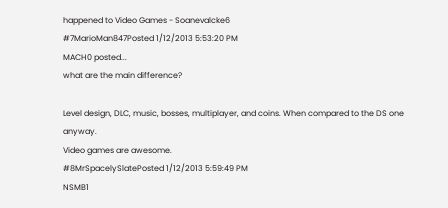happened to Video Games - Soanevalcke6
#7MarioMan847Posted 1/12/2013 5:53:20 PM
MACH0 posted...
what are the main difference?

Level design, DLC, music, bosses, multiplayer, and coins. When compared to the DS one anyway.
Video games are awesome.
#8MrSpacelySlatePosted 1/12/2013 5:59:49 PM
NSMB1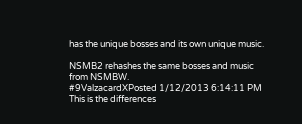has the unique bosses and its own unique music.

NSMB2 rehashes the same bosses and music from NSMBW.
#9ValzacardXPosted 1/12/2013 6:14:11 PM
This is the differences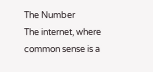The Number
The internet, where common sense is a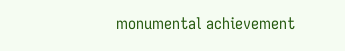monumental achievement